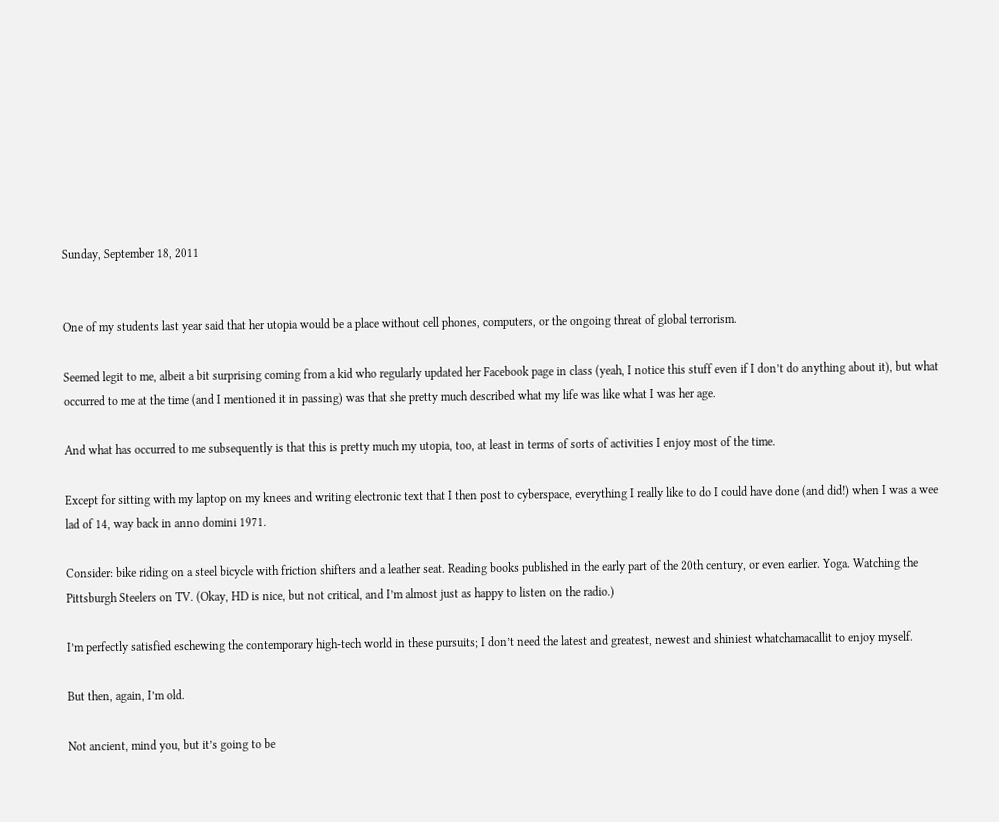Sunday, September 18, 2011


One of my students last year said that her utopia would be a place without cell phones, computers, or the ongoing threat of global terrorism.

Seemed legit to me, albeit a bit surprising coming from a kid who regularly updated her Facebook page in class (yeah, I notice this stuff even if I don’t do anything about it), but what occurred to me at the time (and I mentioned it in passing) was that she pretty much described what my life was like what I was her age.

And what has occurred to me subsequently is that this is pretty much my utopia, too, at least in terms of sorts of activities I enjoy most of the time.

Except for sitting with my laptop on my knees and writing electronic text that I then post to cyberspace, everything I really like to do I could have done (and did!) when I was a wee lad of 14, way back in anno domini 1971.

Consider: bike riding on a steel bicycle with friction shifters and a leather seat. Reading books published in the early part of the 20th century, or even earlier. Yoga. Watching the Pittsburgh Steelers on TV. (Okay, HD is nice, but not critical, and I’m almost just as happy to listen on the radio.)

I’m perfectly satisfied eschewing the contemporary high-tech world in these pursuits; I don’t need the latest and greatest, newest and shiniest whatchamacallit to enjoy myself.

But then, again, I’m old.

Not ancient, mind you, but it’s going to be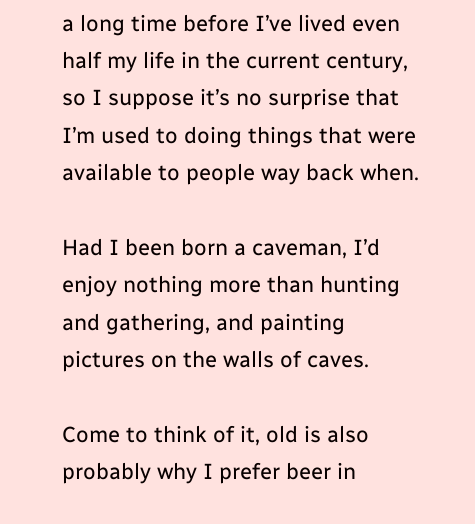a long time before I’ve lived even half my life in the current century, so I suppose it’s no surprise that I’m used to doing things that were available to people way back when.

Had I been born a caveman, I’d enjoy nothing more than hunting and gathering, and painting pictures on the walls of caves.

Come to think of it, old is also probably why I prefer beer in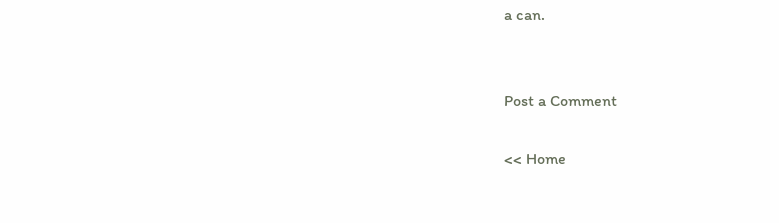a can.


Post a Comment

<< Home